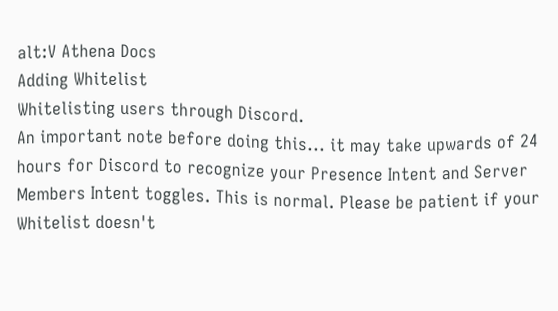alt:V Athena Docs
Adding Whitelist
Whitelisting users through Discord.
An important note before doing this... it may take upwards of 24 hours for Discord to recognize your Presence Intent and Server Members Intent toggles. This is normal. Please be patient if your Whitelist doesn't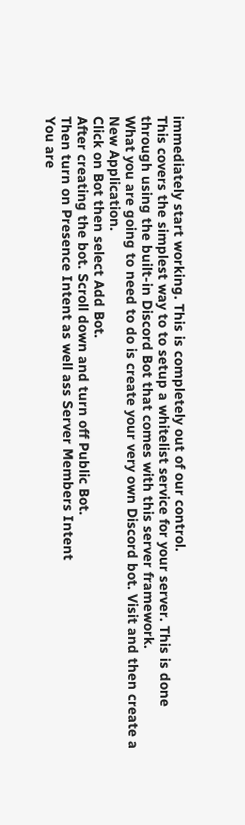immediately start working. This is completely out of our control.
This covers the simplest way to to setup a whitelist service for your server. This is done through using the built-in Discord Bot that comes with this server framework.
What you are going to need to do is create your very own Discord bot. Visit and then create a New Application.
Click on Bot then select Add Bot.
After creating the bot. Scroll down and turn off Public Bot.
Then turn on Presence Intent as well ass Server Members Intent
You are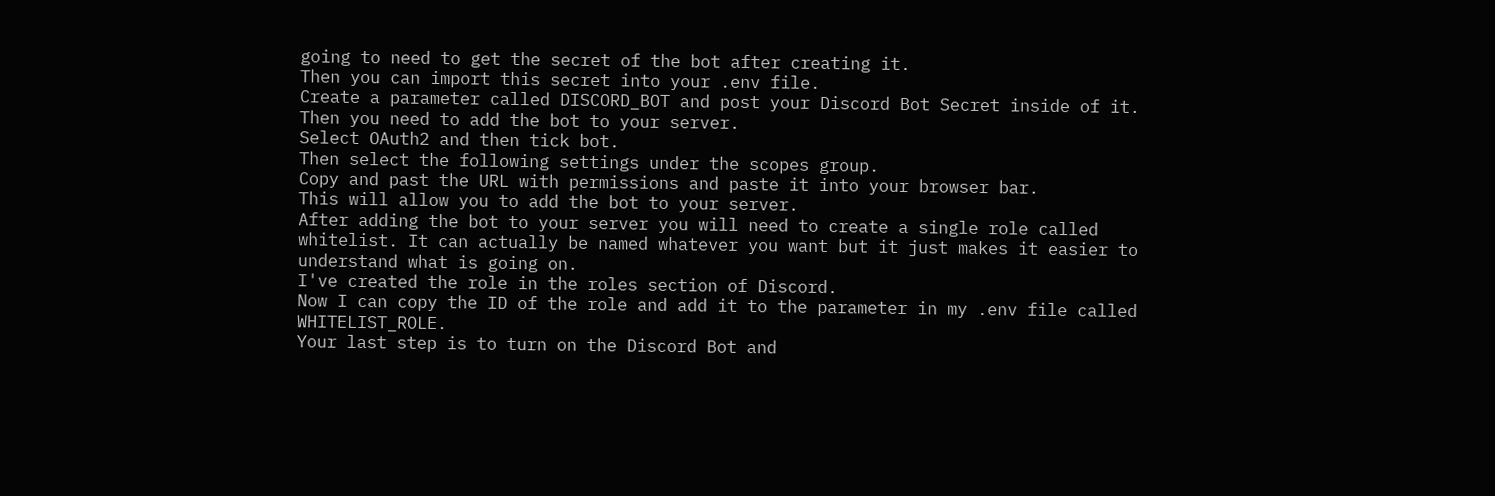going to need to get the secret of the bot after creating it.
Then you can import this secret into your .env file.
Create a parameter called DISCORD_BOT and post your Discord Bot Secret inside of it.
Then you need to add the bot to your server.
Select OAuth2 and then tick bot.
Then select the following settings under the scopes group.
Copy and past the URL with permissions and paste it into your browser bar.
This will allow you to add the bot to your server.
After adding the bot to your server you will need to create a single role called whitelist. It can actually be named whatever you want but it just makes it easier to understand what is going on.
I've created the role in the roles section of Discord.
Now I can copy the ID of the role and add it to the parameter in my .env file called WHITELIST_ROLE.
Your last step is to turn on the Discord Bot and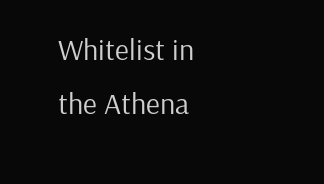Whitelist in the Athena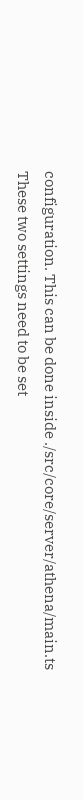configuration. This can be done inside ./src/core/server/athena/main.ts
These two settings need to be set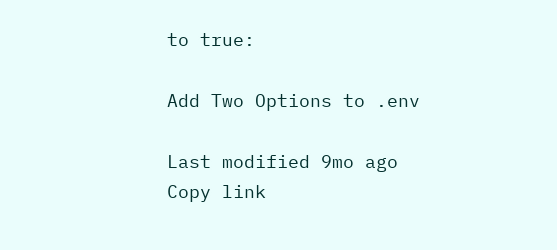to true:

Add Two Options to .env

Last modified 9mo ago
Copy link